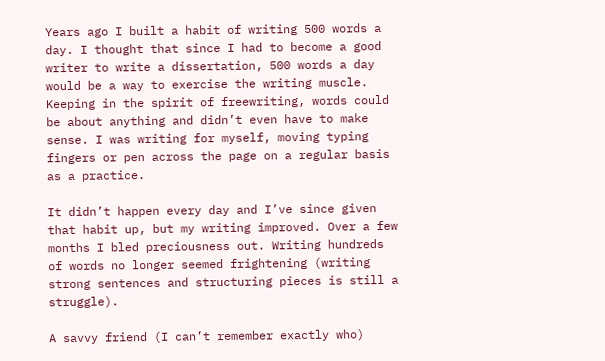Years ago I built a habit of writing 500 words a day. I thought that since I had to become a good writer to write a dissertation, 500 words a day would be a way to exercise the writing muscle. Keeping in the spirit of freewriting, words could be about anything and didn’t even have to make sense. I was writing for myself, moving typing fingers or pen across the page on a regular basis as a practice.

It didn’t happen every day and I’ve since given that habit up, but my writing improved. Over a few months I bled preciousness out. Writing hundreds of words no longer seemed frightening (writing strong sentences and structuring pieces is still a struggle).

A savvy friend (I can’t remember exactly who)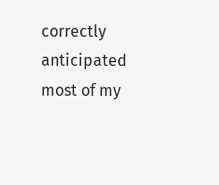correctly anticipated most of my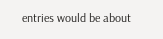entries would be about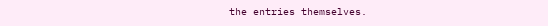the entries themselves.